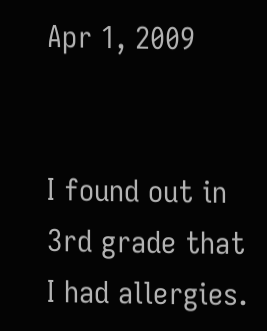Apr 1, 2009


I found out in 3rd grade that I had allergies.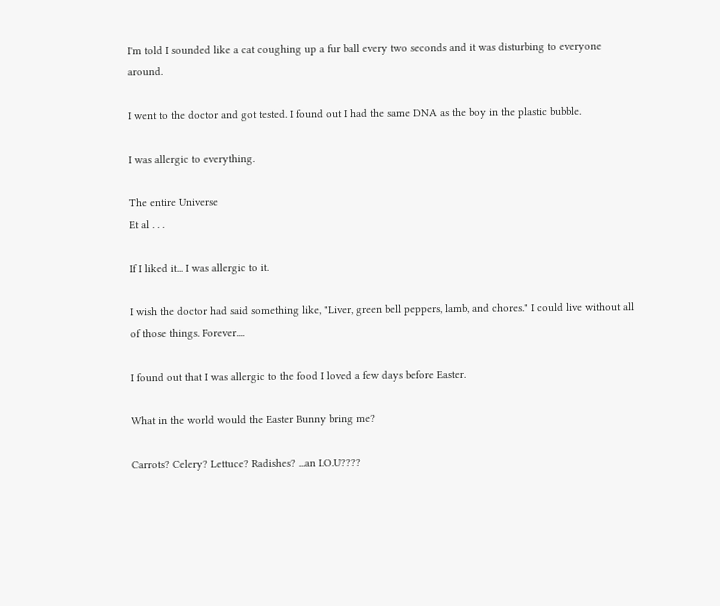I'm told I sounded like a cat coughing up a fur ball every two seconds and it was disturbing to everyone around.

I went to the doctor and got tested. I found out I had the same DNA as the boy in the plastic bubble.

I was allergic to everything.

The entire Universe
Et al . . .

If I liked it... I was allergic to it.

I wish the doctor had said something like, "Liver, green bell peppers, lamb, and chores." I could live without all of those things. Forever....

I found out that I was allergic to the food I loved a few days before Easter.

What in the world would the Easter Bunny bring me?

Carrots? Celery? Lettuce? Radishes? ...an I.O.U????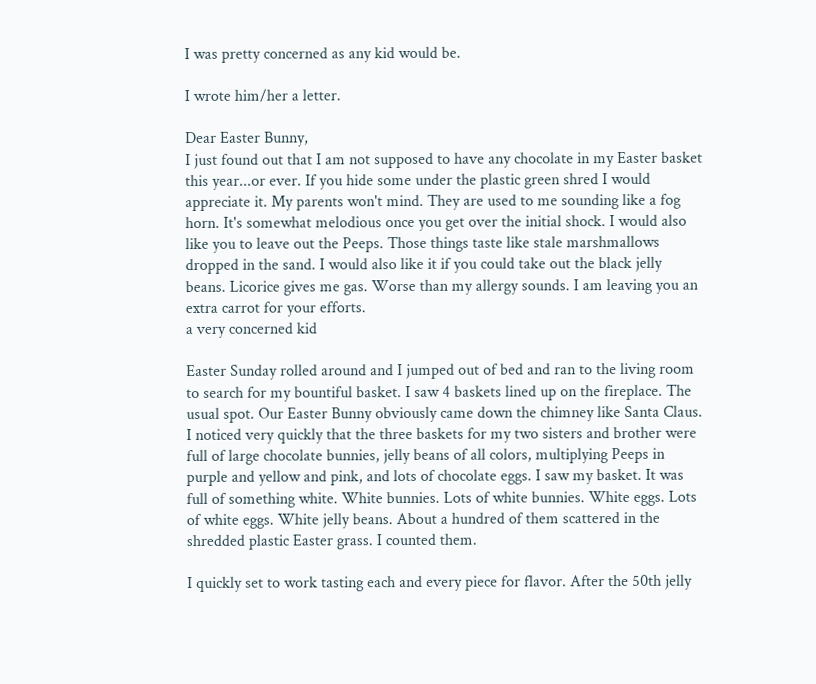I was pretty concerned as any kid would be.

I wrote him/her a letter.

Dear Easter Bunny,
I just found out that I am not supposed to have any chocolate in my Easter basket this year...or ever. If you hide some under the plastic green shred I would appreciate it. My parents won't mind. They are used to me sounding like a fog horn. It's somewhat melodious once you get over the initial shock. I would also like you to leave out the Peeps. Those things taste like stale marshmallows dropped in the sand. I would also like it if you could take out the black jelly beans. Licorice gives me gas. Worse than my allergy sounds. I am leaving you an extra carrot for your efforts.
a very concerned kid

Easter Sunday rolled around and I jumped out of bed and ran to the living room to search for my bountiful basket. I saw 4 baskets lined up on the fireplace. The usual spot. Our Easter Bunny obviously came down the chimney like Santa Claus. I noticed very quickly that the three baskets for my two sisters and brother were full of large chocolate bunnies, jelly beans of all colors, multiplying Peeps in purple and yellow and pink, and lots of chocolate eggs. I saw my basket. It was full of something white. White bunnies. Lots of white bunnies. White eggs. Lots of white eggs. White jelly beans. About a hundred of them scattered in the shredded plastic Easter grass. I counted them.

I quickly set to work tasting each and every piece for flavor. After the 50th jelly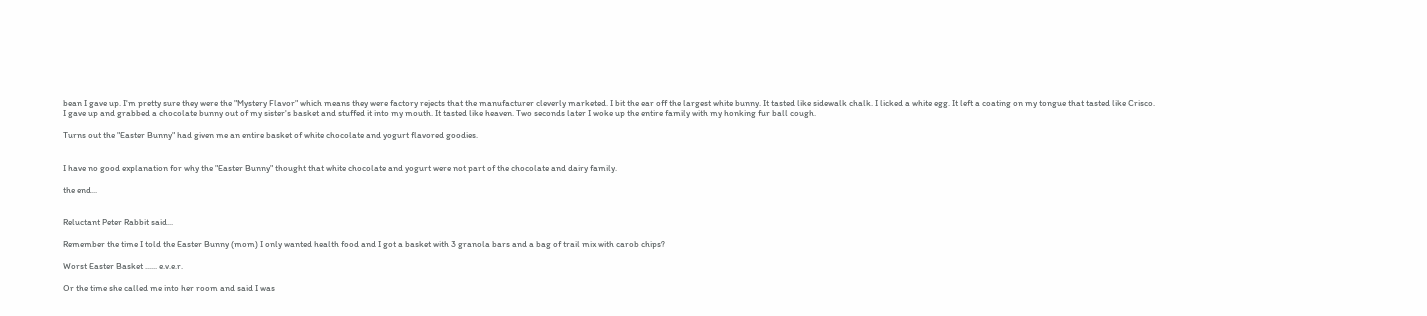bean I gave up. I'm pretty sure they were the "Mystery Flavor" which means they were factory rejects that the manufacturer cleverly marketed. I bit the ear off the largest white bunny. It tasted like sidewalk chalk. I licked a white egg. It left a coating on my tongue that tasted like Crisco. I gave up and grabbed a chocolate bunny out of my sister's basket and stuffed it into my mouth. It tasted like heaven. Two seconds later I woke up the entire family with my honking fur ball cough.

Turns out the "Easter Bunny" had given me an entire basket of white chocolate and yogurt flavored goodies.


I have no good explanation for why the "Easter Bunny" thought that white chocolate and yogurt were not part of the chocolate and dairy family.

the end...


Reluctant Peter Rabbit said...

Remember the time I told the Easter Bunny (mom) I only wanted health food and I got a basket with 3 granola bars and a bag of trail mix with carob chips?

Worst Easter Basket ...... e.v.e.r.

Or the time she called me into her room and said I was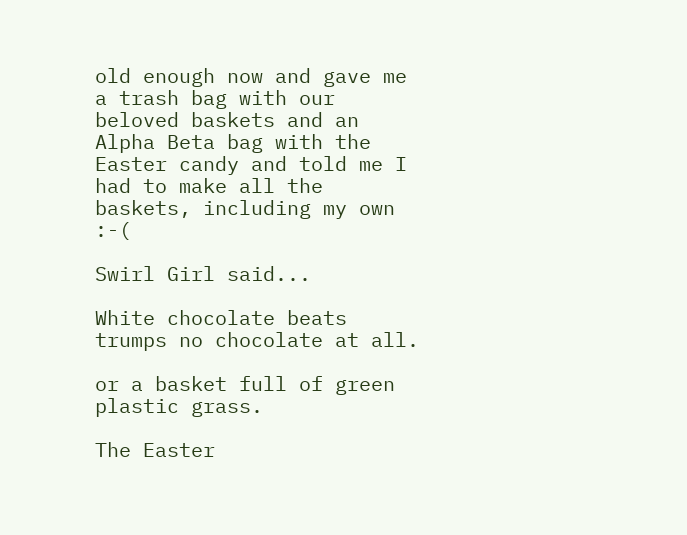old enough now and gave me a trash bag with our beloved baskets and an Alpha Beta bag with the Easter candy and told me I had to make all the baskets, including my own :-(

Swirl Girl said...

White chocolate beats trumps no chocolate at all.

or a basket full of green plastic grass.

The Easter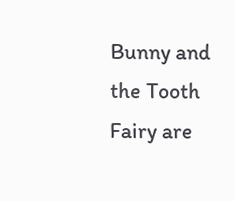Bunny and the Tooth Fairy are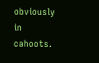obviously in cahoots.